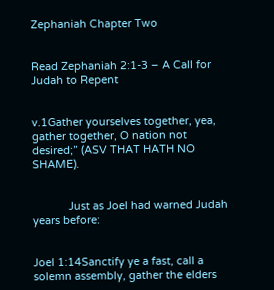Zephaniah Chapter Two


Read Zephaniah 2:1-3 – A Call for Judah to Repent


v.1Gather yourselves together, yea, gather together, O nation not desired;” (ASV THAT HATH NO SHAME).


            Just as Joel had warned Judah years before:


Joel 1:14Sanctify ye a fast, call a solemn assembly, gather the elders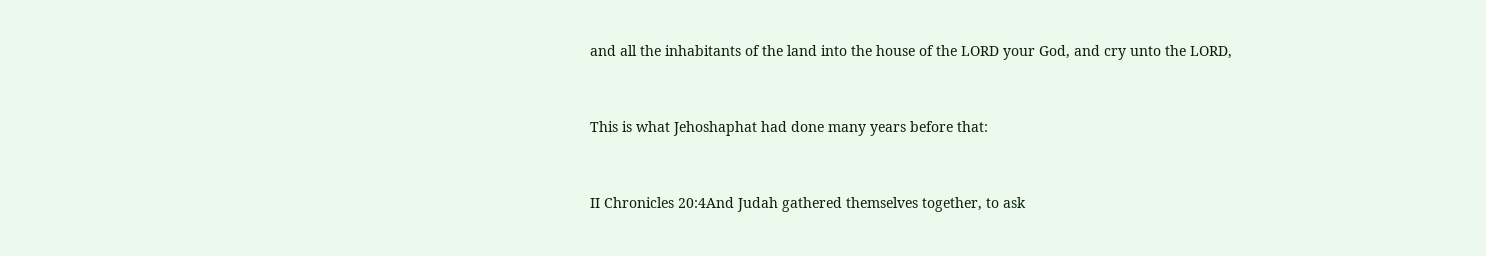and all the inhabitants of the land into the house of the LORD your God, and cry unto the LORD,


This is what Jehoshaphat had done many years before that:


II Chronicles 20:4And Judah gathered themselves together, to ask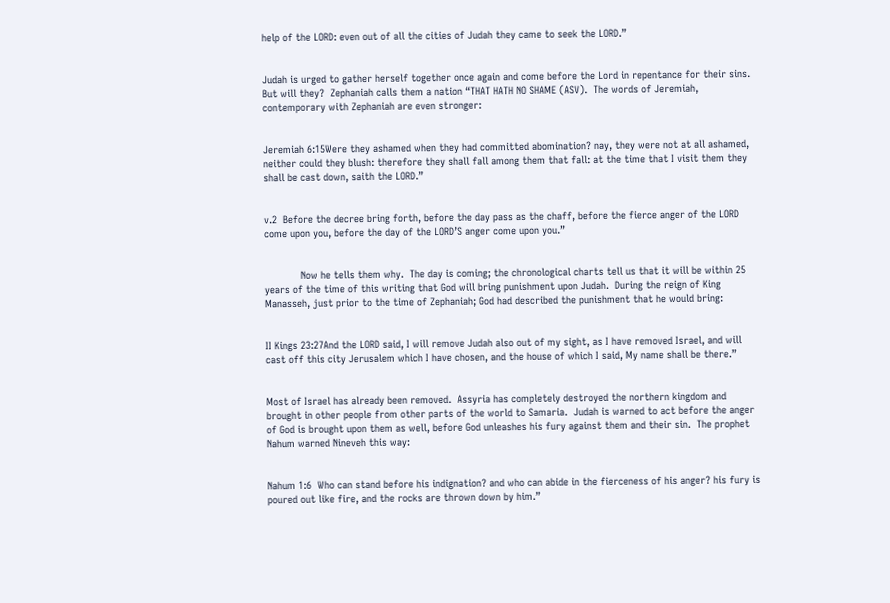help of the LORD: even out of all the cities of Judah they came to seek the LORD.”


Judah is urged to gather herself together once again and come before the Lord in repentance for their sins.  But will they?  Zephaniah calls them a nation “THAT HATH NO SHAME (ASV).  The words of Jeremiah, contemporary with Zephaniah are even stronger:


Jeremiah 6:15Were they ashamed when they had committed abomination? nay, they were not at all ashamed, neither could they blush: therefore they shall fall among them that fall: at the time that I visit them they shall be cast down, saith the LORD.”


v.2  Before the decree bring forth, before the day pass as the chaff, before the fierce anger of the LORD come upon you, before the day of the LORD’S anger come upon you.”


            Now he tells them why.  The day is coming; the chronological charts tell us that it will be within 25 years of the time of this writing that God will bring punishment upon Judah.  During the reign of King Manasseh, just prior to the time of Zephaniah; God had described the punishment that he would bring:


II Kings 23:27And the LORD said, I will remove Judah also out of my sight, as I have removed Israel, and will cast off this city Jerusalem which I have chosen, and the house of which I said, My name shall be there.”


Most of Israel has already been removed.  Assyria has completely destroyed the northern kingdom and brought in other people from other parts of the world to Samaria.  Judah is warned to act before the anger of God is brought upon them as well, before God unleashes his fury against them and their sin.  The prophet Nahum warned Nineveh this way:


Nahum 1:6  Who can stand before his indignation? and who can abide in the fierceness of his anger? his fury is poured out like fire, and the rocks are thrown down by him.”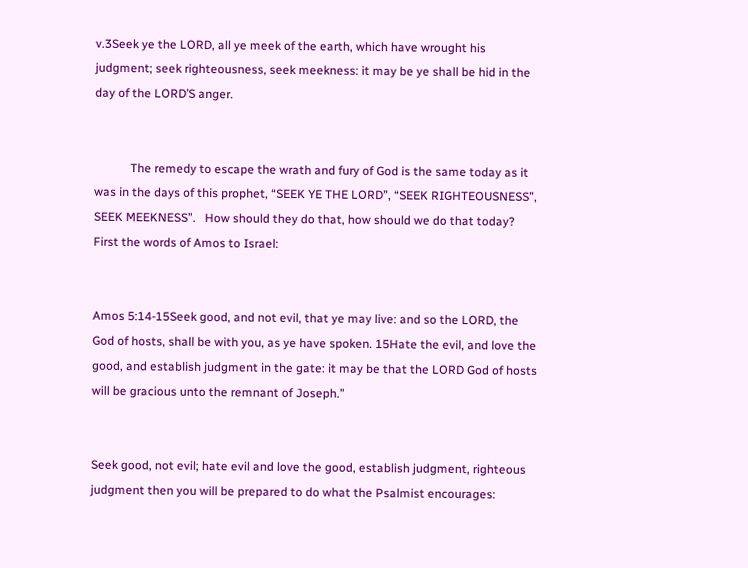v.3Seek ye the LORD, all ye meek of the earth, which have wrought his judgment; seek righteousness, seek meekness: it may be ye shall be hid in the day of the LORD’S anger.


            The remedy to escape the wrath and fury of God is the same today as it was in the days of this prophet, “SEEK YE THE LORD”, “SEEK RIGHTEOUSNESS”, SEEK MEEKNESS”.   How should they do that, how should we do that today?  First the words of Amos to Israel:


Amos 5:14-15Seek good, and not evil, that ye may live: and so the LORD, the God of hosts, shall be with you, as ye have spoken. 15Hate the evil, and love the good, and establish judgment in the gate: it may be that the LORD God of hosts will be gracious unto the remnant of Joseph.”


Seek good, not evil; hate evil and love the good, establish judgment, righteous judgment then you will be prepared to do what the Psalmist encourages: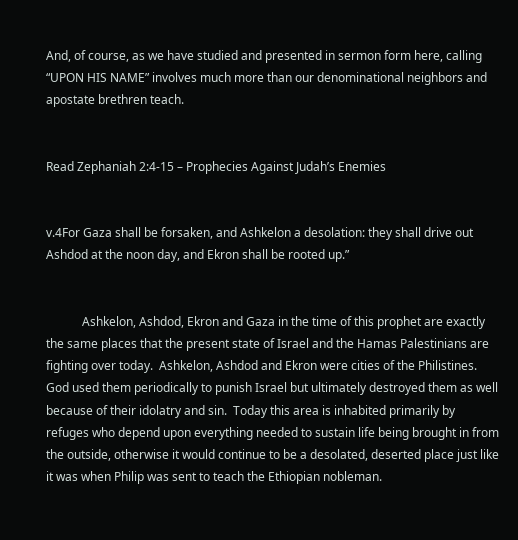And, of course, as we have studied and presented in sermon form here, calling “UPON HIS NAME” involves much more than our denominational neighbors and apostate brethren teach.


Read Zephaniah 2:4-15 – Prophecies Against Judah’s Enemies


v.4For Gaza shall be forsaken, and Ashkelon a desolation: they shall drive out Ashdod at the noon day, and Ekron shall be rooted up.”


            Ashkelon, Ashdod, Ekron and Gaza in the time of this prophet are exactly the same places that the present state of Israel and the Hamas Palestinians are fighting over today.  Ashkelon, Ashdod and Ekron were cities of the Philistines.  God used them periodically to punish Israel but ultimately destroyed them as well because of their idolatry and sin.  Today this area is inhabited primarily by refuges who depend upon everything needed to sustain life being brought in from the outside, otherwise it would continue to be a desolated, deserted place just like it was when Philip was sent to teach the Ethiopian nobleman.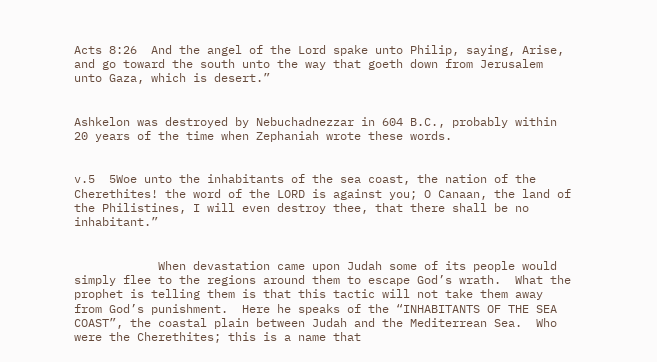Acts 8:26  And the angel of the Lord spake unto Philip, saying, Arise, and go toward the south unto the way that goeth down from Jerusalem unto Gaza, which is desert.”


Ashkelon was destroyed by Nebuchadnezzar in 604 B.C., probably within 20 years of the time when Zephaniah wrote these words.


v.5  5Woe unto the inhabitants of the sea coast, the nation of the Cherethites! the word of the LORD is against you; O Canaan, the land of the Philistines, I will even destroy thee, that there shall be no inhabitant.”


            When devastation came upon Judah some of its people would simply flee to the regions around them to escape God’s wrath.  What the prophet is telling them is that this tactic will not take them away from God’s punishment.  Here he speaks of the “INHABITANTS OF THE SEA COAST”, the coastal plain between Judah and the Mediterrean Sea.  Who were the Cherethites; this is a name that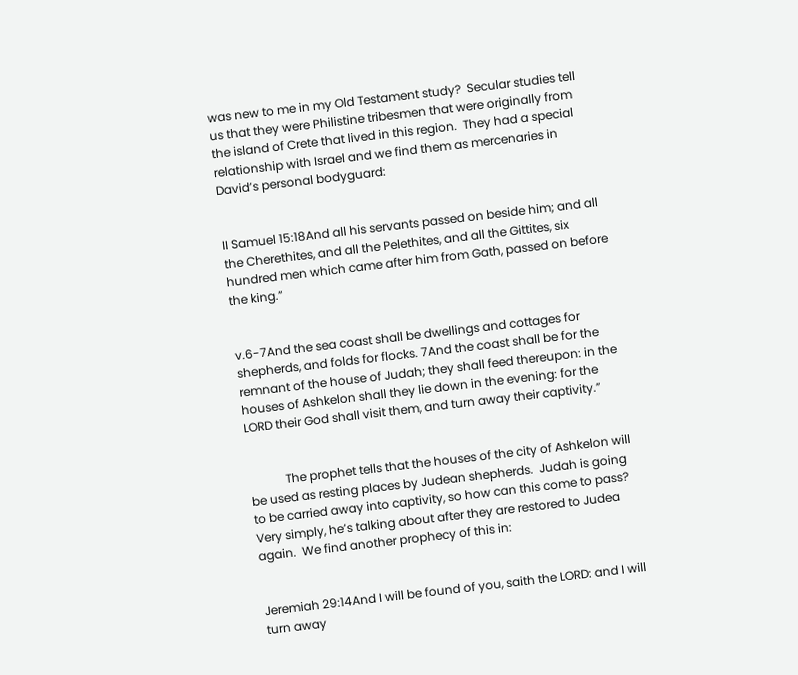was new to me in my Old Testament study?  Secular studies tell us that they were Philistine tribesmen that were originally from the island of Crete that lived in this region.  They had a special relationship with Israel and we find them as mercenaries in David’s personal bodyguard:


II Samuel 15:18And all his servants passed on beside him; and all the Cherethites, and all the Pelethites, and all the Gittites, six hundred men which came after him from Gath, passed on before the king.”


v.6-7And the sea coast shall be dwellings and cottages for shepherds, and folds for flocks. 7And the coast shall be for the remnant of the house of Judah; they shall feed thereupon: in the houses of Ashkelon shall they lie down in the evening: for the LORD their God shall visit them, and turn away their captivity.”


            The prophet tells that the houses of the city of Ashkelon will be used as resting places by Judean shepherds.  Judah is going to be carried away into captivity, so how can this come to pass?  Very simply, he’s talking about after they are restored to Judea again.  We find another prophecy of this in:


Jeremiah 29:14And I will be found of you, saith the LORD: and I will turn away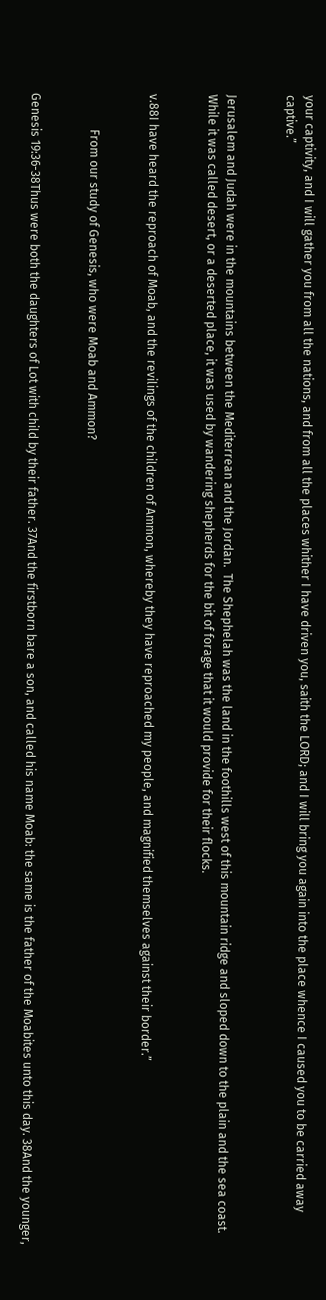your captivity, and I will gather you from all the nations, and from all the places whither I have driven you, saith the LORD; and I will bring you again into the place whence I caused you to be carried away captive.”


Jerusalem and Judah were in the mountains between the Mediterrean and the Jordan.  The Shephelah was the land in the foothills west of this mountain ridge and sloped down to the plain and the sea coast.  While it was called desert, or a deserted place, it was used by wandering shepherds for the bit of forage that it would provide for their flocks.


v.88I have heard the reproach of Moab, and the revilings of the children of Ammon, whereby they have reproached my people, and magnified themselves against their border.”


            From our study of Genesis, who were Moab and Ammon?


Genesis 19:36-38Thus were both the daughters of Lot with child by their father. 37And the firstborn bare a son, and called his name Moab: the same is the father of the Moabites unto this day. 38And the younger,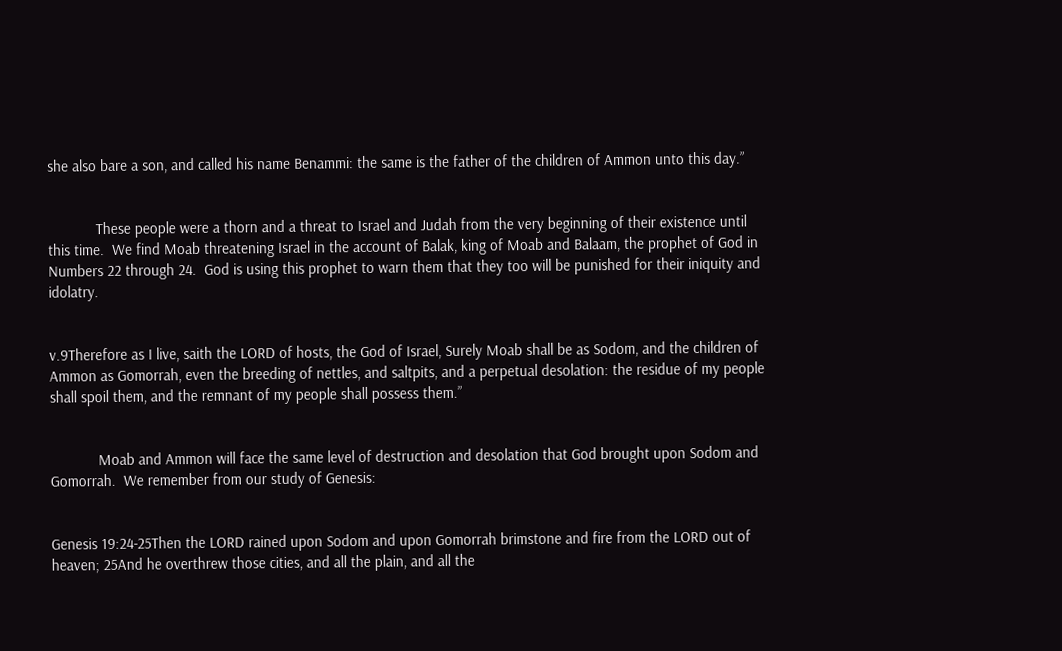she also bare a son, and called his name Benammi: the same is the father of the children of Ammon unto this day.”


            These people were a thorn and a threat to Israel and Judah from the very beginning of their existence until this time.  We find Moab threatening Israel in the account of Balak, king of Moab and Balaam, the prophet of God in Numbers 22 through 24.  God is using this prophet to warn them that they too will be punished for their iniquity and idolatry.


v.9Therefore as I live, saith the LORD of hosts, the God of Israel, Surely Moab shall be as Sodom, and the children of Ammon as Gomorrah, even the breeding of nettles, and saltpits, and a perpetual desolation: the residue of my people shall spoil them, and the remnant of my people shall possess them.”


            Moab and Ammon will face the same level of destruction and desolation that God brought upon Sodom and Gomorrah.  We remember from our study of Genesis:


Genesis 19:24-25Then the LORD rained upon Sodom and upon Gomorrah brimstone and fire from the LORD out of heaven; 25And he overthrew those cities, and all the plain, and all the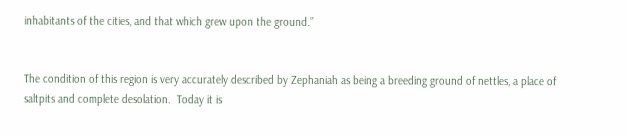inhabitants of the cities, and that which grew upon the ground.”


The condition of this region is very accurately described by Zephaniah as being a breeding ground of nettles, a place of saltpits and complete desolation.  Today it is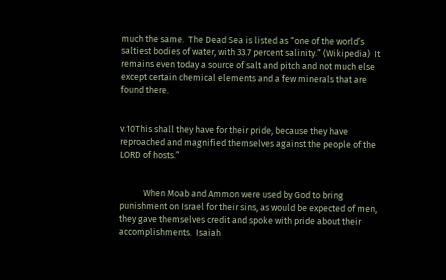much the same.  The Dead Sea is listed as “one of the world’s saltiest bodies of water, with 33.7 percent salinity.” (Wikipedia)  It remains even today a source of salt and pitch and not much else except certain chemical elements and a few minerals that are found there.


v.10This shall they have for their pride, because they have reproached and magnified themselves against the people of the LORD of hosts.”


            When Moab and Ammon were used by God to bring punishment on Israel for their sins, as would be expected of men, they gave themselves credit and spoke with pride about their accomplishments.  Isaiah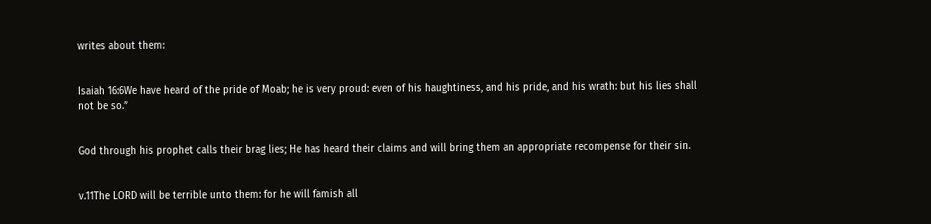writes about them:


Isaiah 16:6We have heard of the pride of Moab; he is very proud: even of his haughtiness, and his pride, and his wrath: but his lies shall not be so.”


God through his prophet calls their brag lies; He has heard their claims and will bring them an appropriate recompense for their sin.


v.11The LORD will be terrible unto them: for he will famish all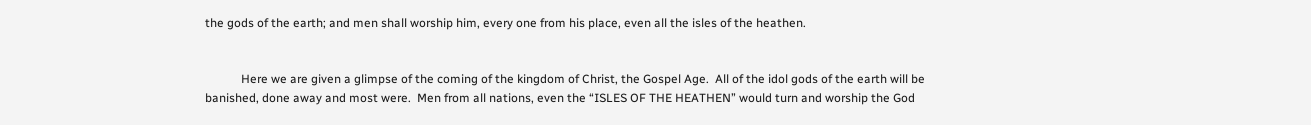the gods of the earth; and men shall worship him, every one from his place, even all the isles of the heathen.


            Here we are given a glimpse of the coming of the kingdom of Christ, the Gospel Age.  All of the idol gods of the earth will be banished, done away and most were.  Men from all nations, even the “ISLES OF THE HEATHEN” would turn and worship the God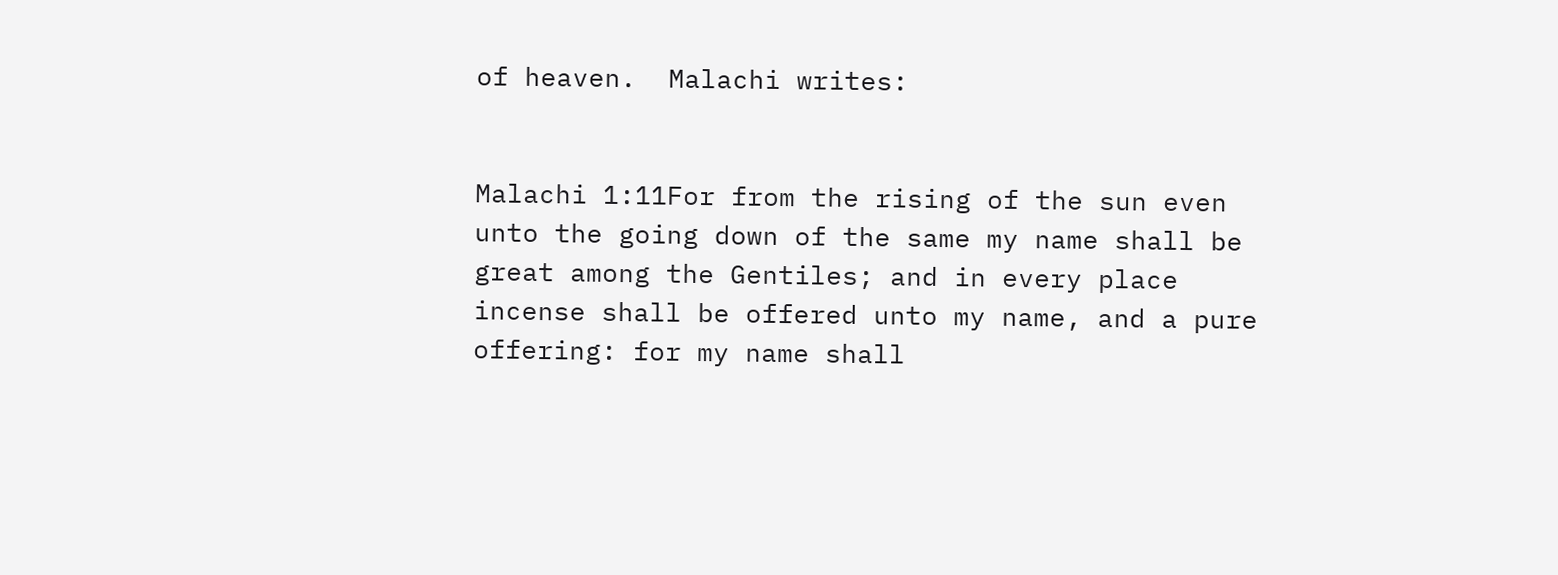of heaven.  Malachi writes:


Malachi 1:11For from the rising of the sun even unto the going down of the same my name shall be great among the Gentiles; and in every place incense shall be offered unto my name, and a pure offering: for my name shall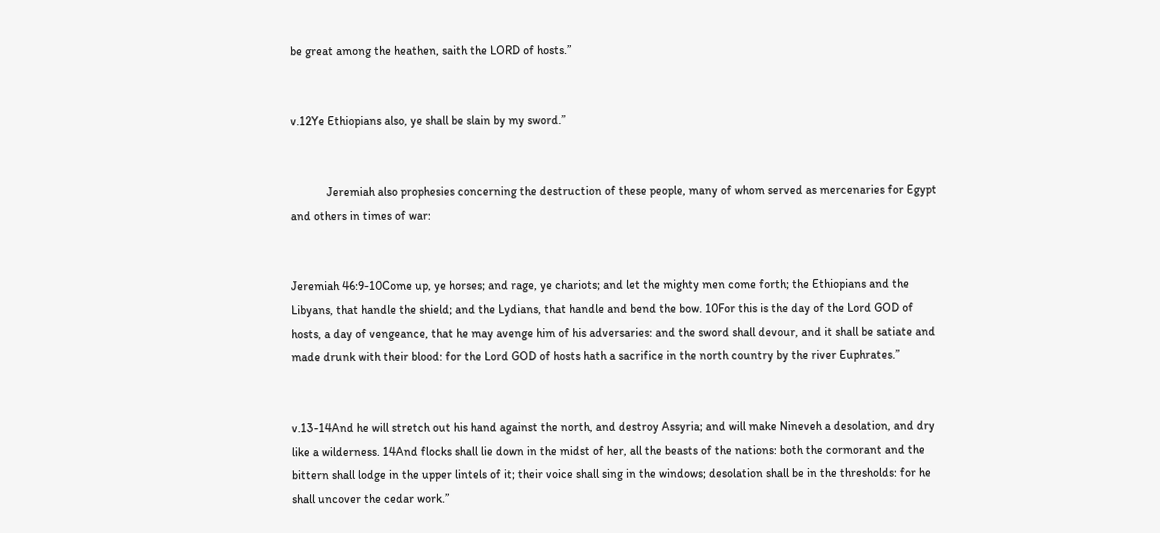be great among the heathen, saith the LORD of hosts.”


v.12Ye Ethiopians also, ye shall be slain by my sword.”


            Jeremiah also prophesies concerning the destruction of these people, many of whom served as mercenaries for Egypt and others in times of war:


Jeremiah 46:9-10Come up, ye horses; and rage, ye chariots; and let the mighty men come forth; the Ethiopians and the Libyans, that handle the shield; and the Lydians, that handle and bend the bow. 10For this is the day of the Lord GOD of hosts, a day of vengeance, that he may avenge him of his adversaries: and the sword shall devour, and it shall be satiate and made drunk with their blood: for the Lord GOD of hosts hath a sacrifice in the north country by the river Euphrates.”


v.13-14And he will stretch out his hand against the north, and destroy Assyria; and will make Nineveh a desolation, and dry like a wilderness. 14And flocks shall lie down in the midst of her, all the beasts of the nations: both the cormorant and the bittern shall lodge in the upper lintels of it; their voice shall sing in the windows; desolation shall be in the thresholds: for he shall uncover the cedar work.”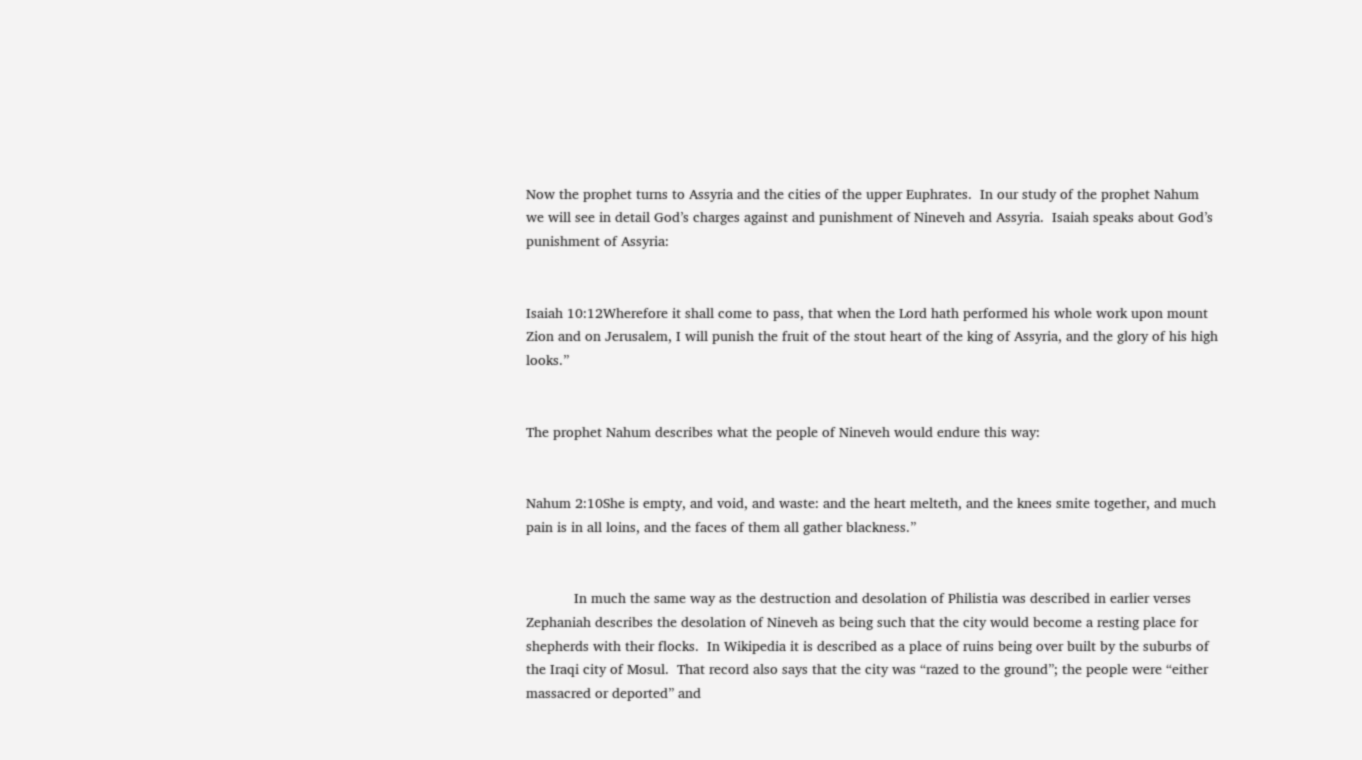Now the prophet turns to Assyria and the cities of the upper Euphrates.  In our study of the prophet Nahum we will see in detail God’s charges against and punishment of Nineveh and Assyria.  Isaiah speaks about God’s punishment of Assyria:


Isaiah 10:12Wherefore it shall come to pass, that when the Lord hath performed his whole work upon mount Zion and on Jerusalem, I will punish the fruit of the stout heart of the king of Assyria, and the glory of his high looks.”


The prophet Nahum describes what the people of Nineveh would endure this way:


Nahum 2:10She is empty, and void, and waste: and the heart melteth, and the knees smite together, and much pain is in all loins, and the faces of them all gather blackness.”


            In much the same way as the destruction and desolation of Philistia was described in earlier verses Zephaniah describes the desolation of Nineveh as being such that the city would become a resting place for shepherds with their flocks.  In Wikipedia it is described as a place of ruins being over built by the suburbs of the Iraqi city of Mosul.  That record also says that the city was “razed to the ground”; the people were “either massacred or deported” and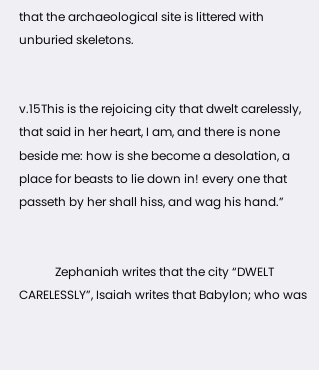that the archaeological site is littered with unburied skeletons.


v.15This is the rejoicing city that dwelt carelessly, that said in her heart, I am, and there is none beside me: how is she become a desolation, a place for beasts to lie down in! every one that passeth by her shall hiss, and wag his hand.”


            Zephaniah writes that the city “DWELT CARELESSLY”, Isaiah writes that Babylon; who was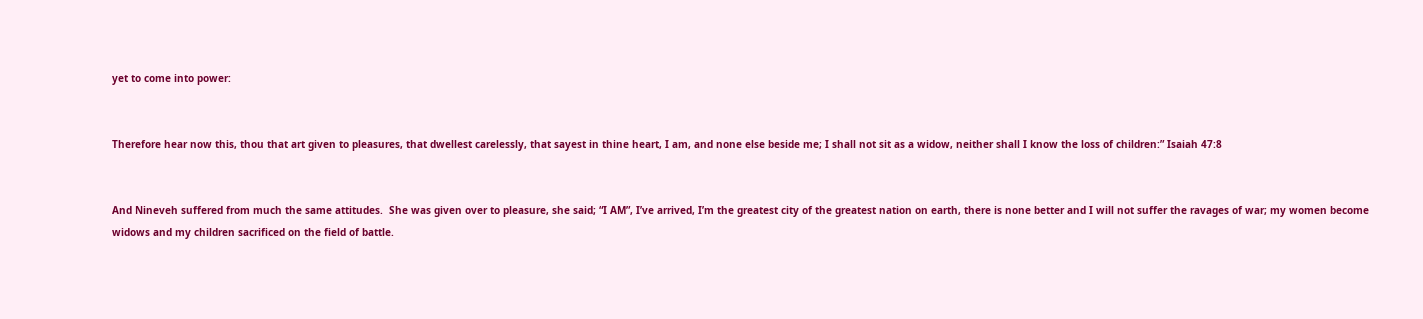yet to come into power:


Therefore hear now this, thou that art given to pleasures, that dwellest carelessly, that sayest in thine heart, I am, and none else beside me; I shall not sit as a widow, neither shall I know the loss of children:” Isaiah 47:8


And Nineveh suffered from much the same attitudes.  She was given over to pleasure, she said; “I AM”, I’ve arrived, I’m the greatest city of the greatest nation on earth, there is none better and I will not suffer the ravages of war; my women become widows and my children sacrificed on the field of battle.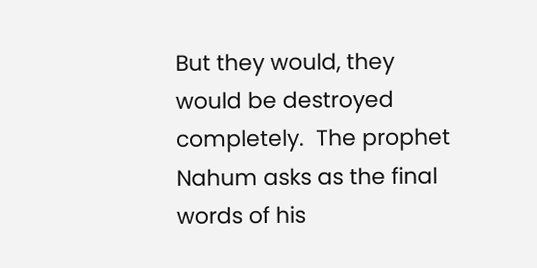But they would, they would be destroyed completely.  The prophet Nahum asks as the final words of his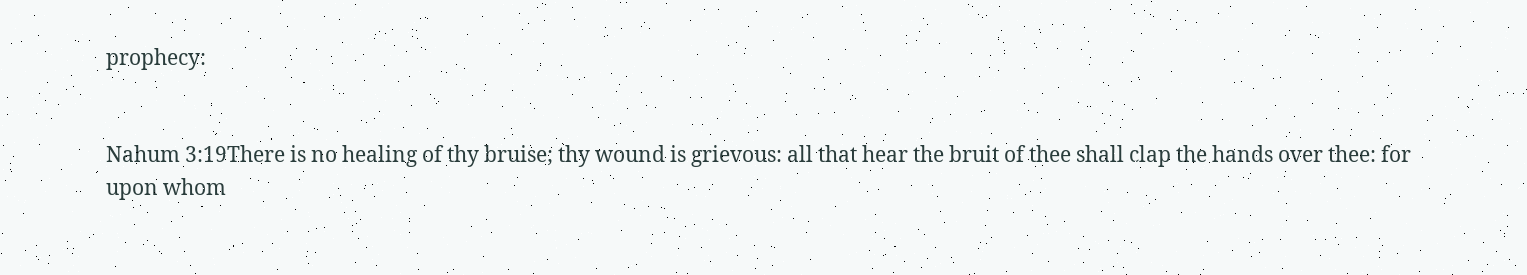prophecy:


Nahum 3:19There is no healing of thy bruise; thy wound is grievous: all that hear the bruit of thee shall clap the hands over thee: for upon whom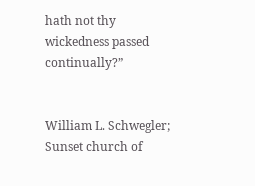hath not thy wickedness passed continually?”


William L. Schwegler; Sunset church of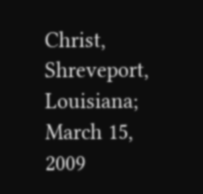Christ, Shreveport, Louisiana; March 15, 2009